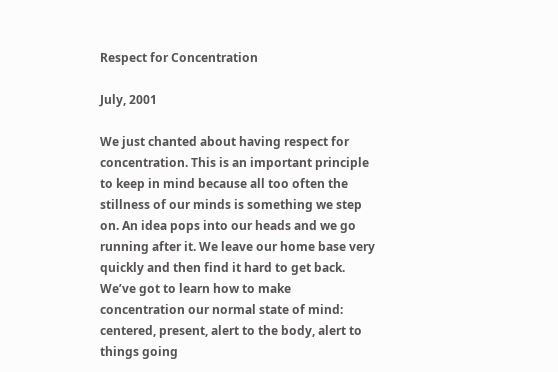Respect for Concentration

July, 2001

We just chanted about having respect for concentration. This is an important principle to keep in mind because all too often the stillness of our minds is something we step on. An idea pops into our heads and we go running after it. We leave our home base very quickly and then find it hard to get back. We’ve got to learn how to make concentration our normal state of mind: centered, present, alert to the body, alert to things going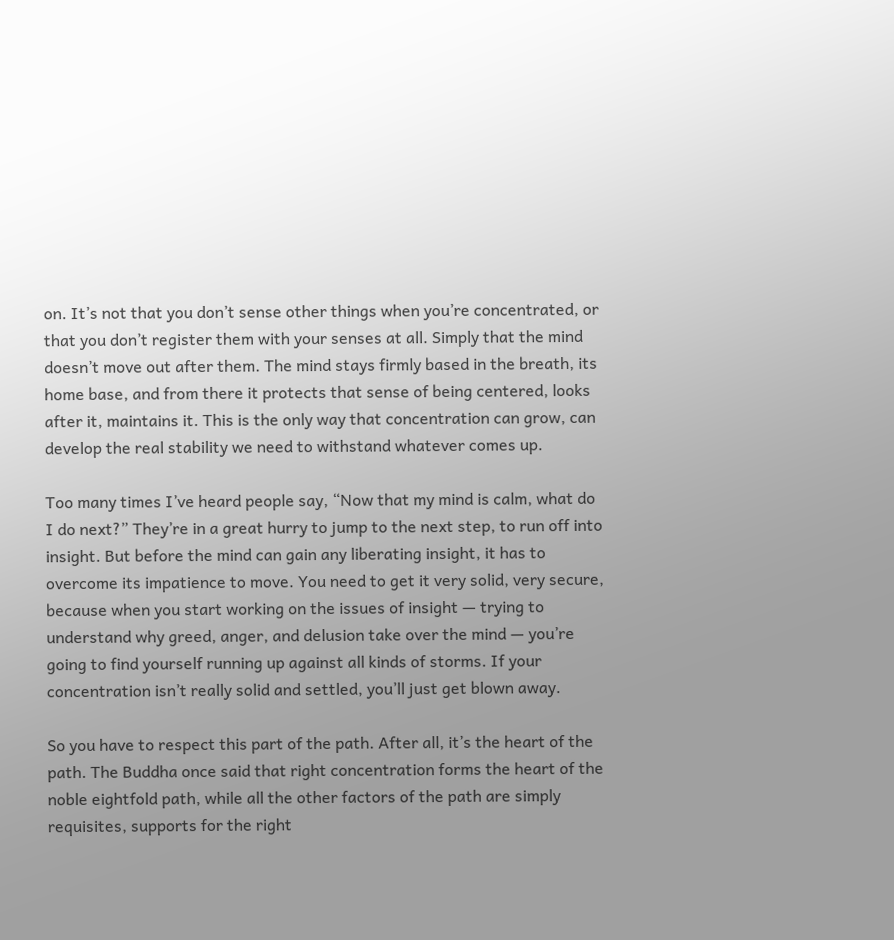on. It’s not that you don’t sense other things when you’re concentrated, or that you don’t register them with your senses at all. Simply that the mind doesn’t move out after them. The mind stays firmly based in the breath, its home base, and from there it protects that sense of being centered, looks after it, maintains it. This is the only way that concentration can grow, can develop the real stability we need to withstand whatever comes up.

Too many times I’ve heard people say, “Now that my mind is calm, what do I do next?” They’re in a great hurry to jump to the next step, to run off into insight. But before the mind can gain any liberating insight, it has to overcome its impatience to move. You need to get it very solid, very secure, because when you start working on the issues of insight — trying to understand why greed, anger, and delusion take over the mind — you’re going to find yourself running up against all kinds of storms. If your concentration isn’t really solid and settled, you’ll just get blown away.

So you have to respect this part of the path. After all, it’s the heart of the path. The Buddha once said that right concentration forms the heart of the noble eightfold path, while all the other factors of the path are simply requisites, supports for the right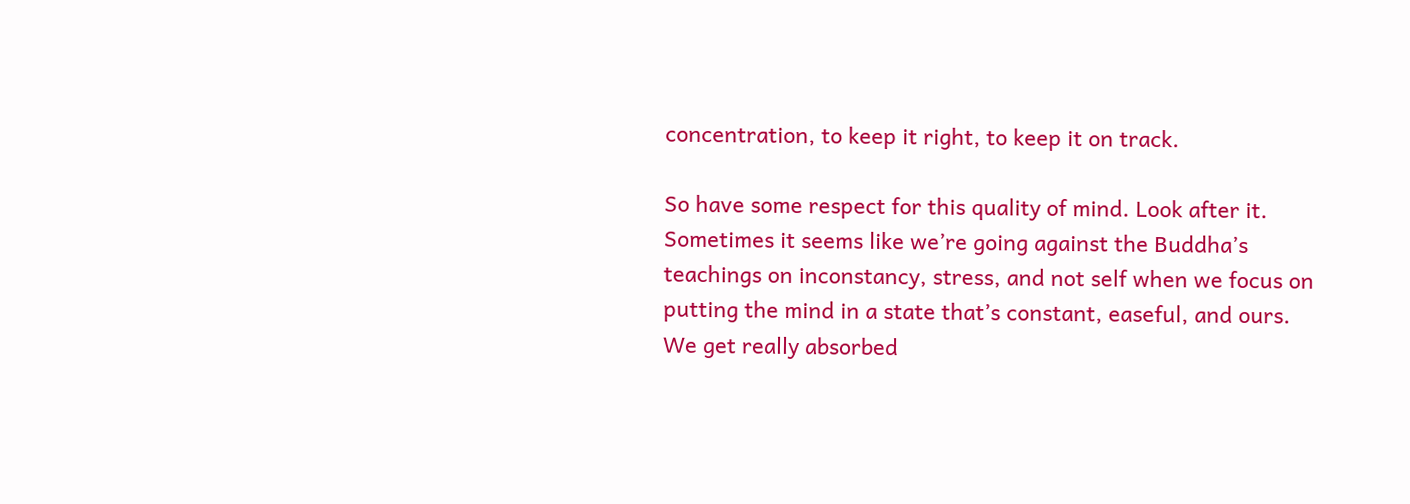concentration, to keep it right, to keep it on track.

So have some respect for this quality of mind. Look after it. Sometimes it seems like we’re going against the Buddha’s teachings on inconstancy, stress, and not self when we focus on putting the mind in a state that’s constant, easeful, and ours. We get really absorbed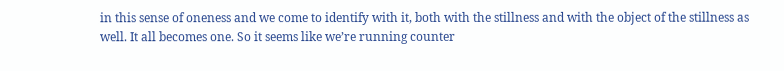in this sense of oneness and we come to identify with it, both with the stillness and with the object of the stillness as well. It all becomes one. So it seems like we’re running counter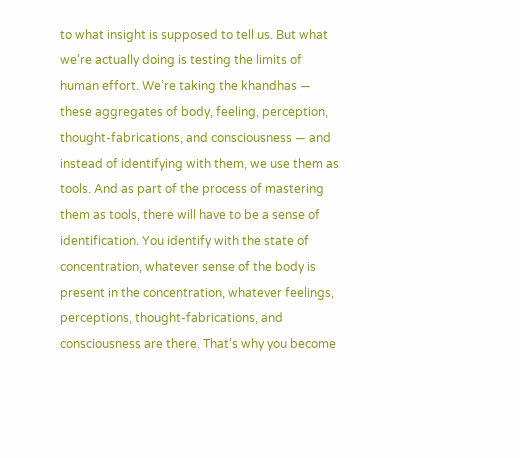to what insight is supposed to tell us. But what we’re actually doing is testing the limits of human effort. We’re taking the khandhas — these aggregates of body, feeling, perception, thought-fabrications, and consciousness — and instead of identifying with them, we use them as tools. And as part of the process of mastering them as tools, there will have to be a sense of identification. You identify with the state of concentration, whatever sense of the body is present in the concentration, whatever feelings, perceptions, thought-fabrications, and consciousness are there. That’s why you become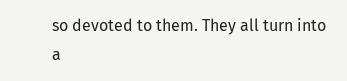so devoted to them. They all turn into a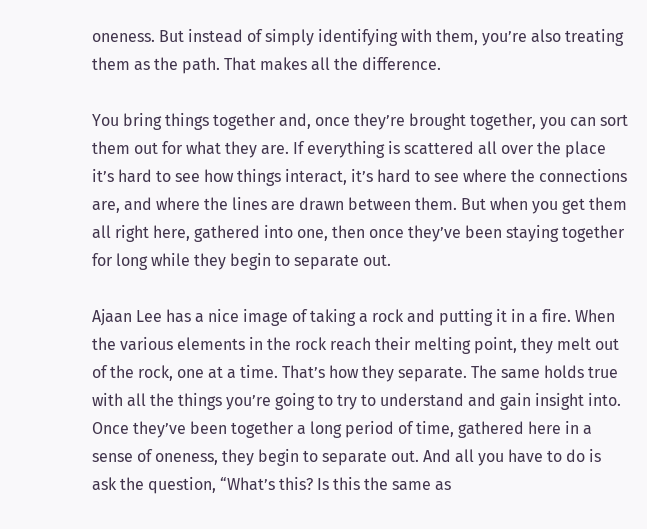oneness. But instead of simply identifying with them, you’re also treating them as the path. That makes all the difference.

You bring things together and, once they’re brought together, you can sort them out for what they are. If everything is scattered all over the place it’s hard to see how things interact, it’s hard to see where the connections are, and where the lines are drawn between them. But when you get them all right here, gathered into one, then once they’ve been staying together for long while they begin to separate out.

Ajaan Lee has a nice image of taking a rock and putting it in a fire. When the various elements in the rock reach their melting point, they melt out of the rock, one at a time. That’s how they separate. The same holds true with all the things you’re going to try to understand and gain insight into. Once they’ve been together a long period of time, gathered here in a sense of oneness, they begin to separate out. And all you have to do is ask the question, “What’s this? Is this the same as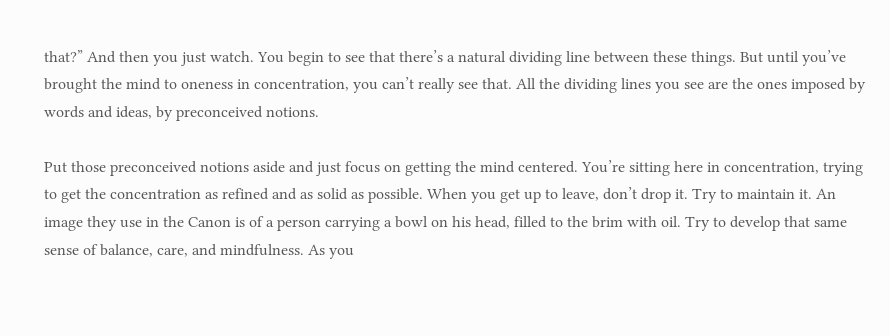that?” And then you just watch. You begin to see that there’s a natural dividing line between these things. But until you’ve brought the mind to oneness in concentration, you can’t really see that. All the dividing lines you see are the ones imposed by words and ideas, by preconceived notions.

Put those preconceived notions aside and just focus on getting the mind centered. You’re sitting here in concentration, trying to get the concentration as refined and as solid as possible. When you get up to leave, don’t drop it. Try to maintain it. An image they use in the Canon is of a person carrying a bowl on his head, filled to the brim with oil. Try to develop that same sense of balance, care, and mindfulness. As you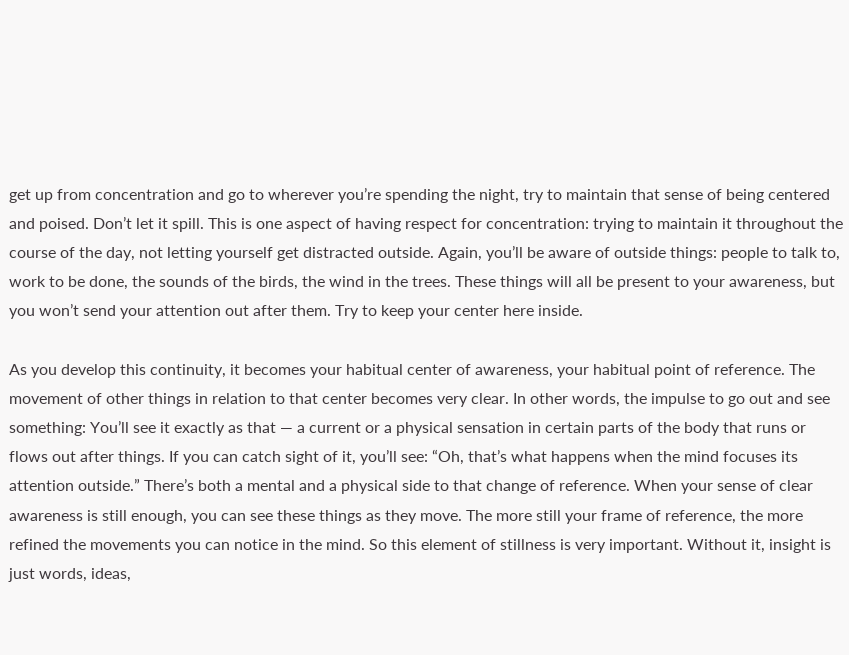get up from concentration and go to wherever you’re spending the night, try to maintain that sense of being centered and poised. Don’t let it spill. This is one aspect of having respect for concentration: trying to maintain it throughout the course of the day, not letting yourself get distracted outside. Again, you’ll be aware of outside things: people to talk to, work to be done, the sounds of the birds, the wind in the trees. These things will all be present to your awareness, but you won’t send your attention out after them. Try to keep your center here inside.

As you develop this continuity, it becomes your habitual center of awareness, your habitual point of reference. The movement of other things in relation to that center becomes very clear. In other words, the impulse to go out and see something: You’ll see it exactly as that — a current or a physical sensation in certain parts of the body that runs or flows out after things. If you can catch sight of it, you’ll see: “Oh, that’s what happens when the mind focuses its attention outside.” There’s both a mental and a physical side to that change of reference. When your sense of clear awareness is still enough, you can see these things as they move. The more still your frame of reference, the more refined the movements you can notice in the mind. So this element of stillness is very important. Without it, insight is just words, ideas,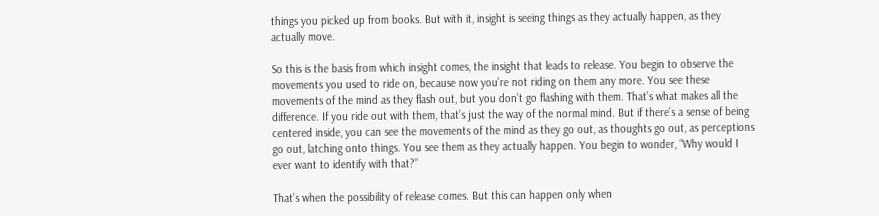things you picked up from books. But with it, insight is seeing things as they actually happen, as they actually move.

So this is the basis from which insight comes, the insight that leads to release. You begin to observe the movements you used to ride on, because now you’re not riding on them any more. You see these movements of the mind as they flash out, but you don’t go flashing with them. That’s what makes all the difference. If you ride out with them, that’s just the way of the normal mind. But if there’s a sense of being centered inside, you can see the movements of the mind as they go out, as thoughts go out, as perceptions go out, latching onto things. You see them as they actually happen. You begin to wonder, “Why would I ever want to identify with that?”

That’s when the possibility of release comes. But this can happen only when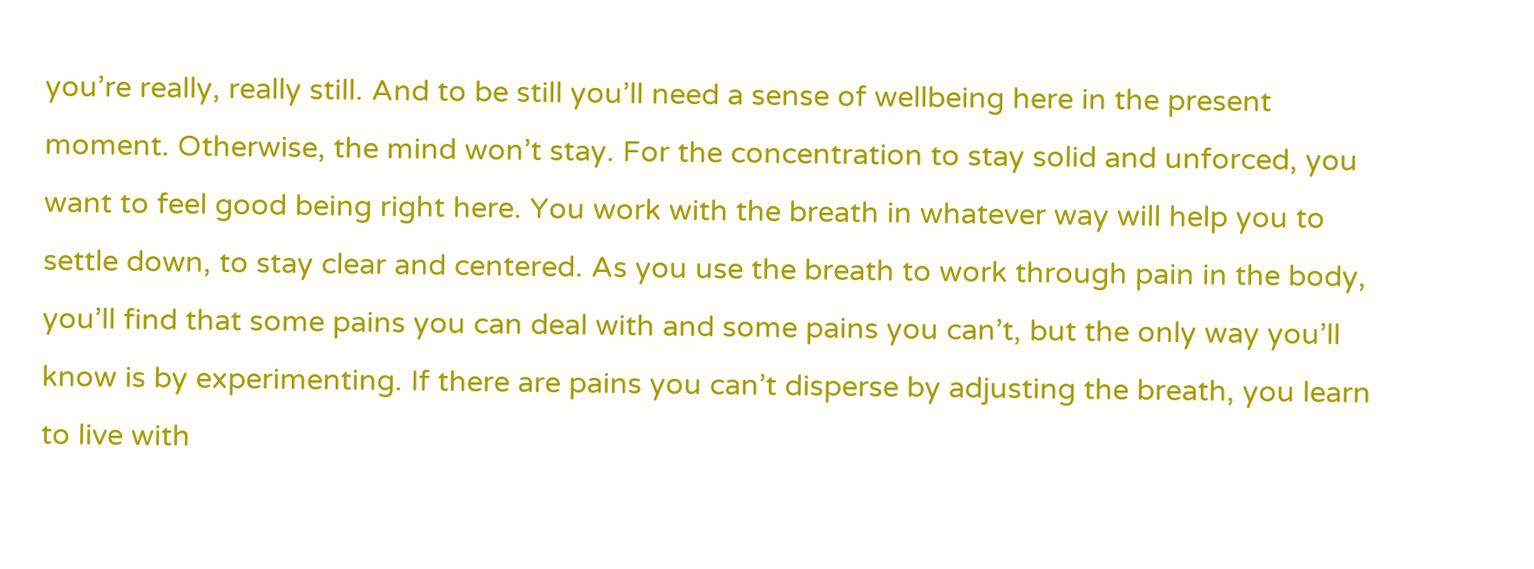you’re really, really still. And to be still you’ll need a sense of wellbeing here in the present moment. Otherwise, the mind won’t stay. For the concentration to stay solid and unforced, you want to feel good being right here. You work with the breath in whatever way will help you to settle down, to stay clear and centered. As you use the breath to work through pain in the body, you’ll find that some pains you can deal with and some pains you can’t, but the only way you’ll know is by experimenting. If there are pains you can’t disperse by adjusting the breath, you learn to live with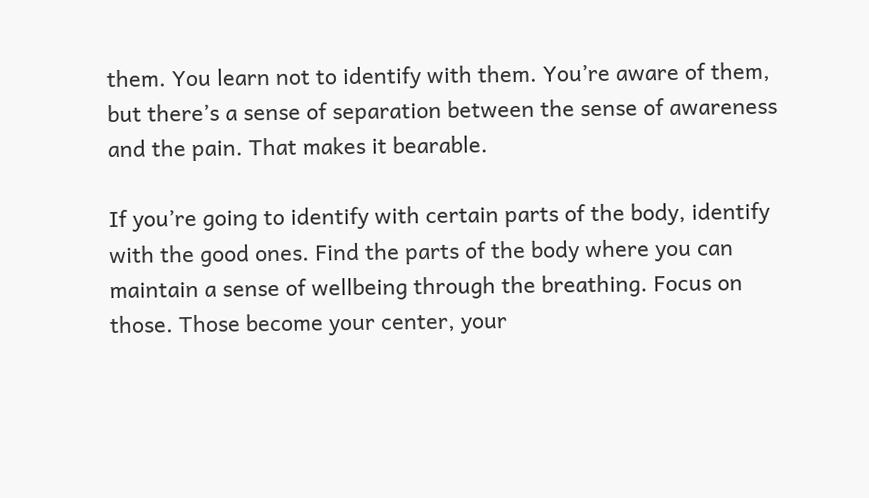them. You learn not to identify with them. You’re aware of them, but there’s a sense of separation between the sense of awareness and the pain. That makes it bearable.

If you’re going to identify with certain parts of the body, identify with the good ones. Find the parts of the body where you can maintain a sense of wellbeing through the breathing. Focus on those. Those become your center, your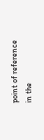point of reference in the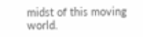midst of this moving world.